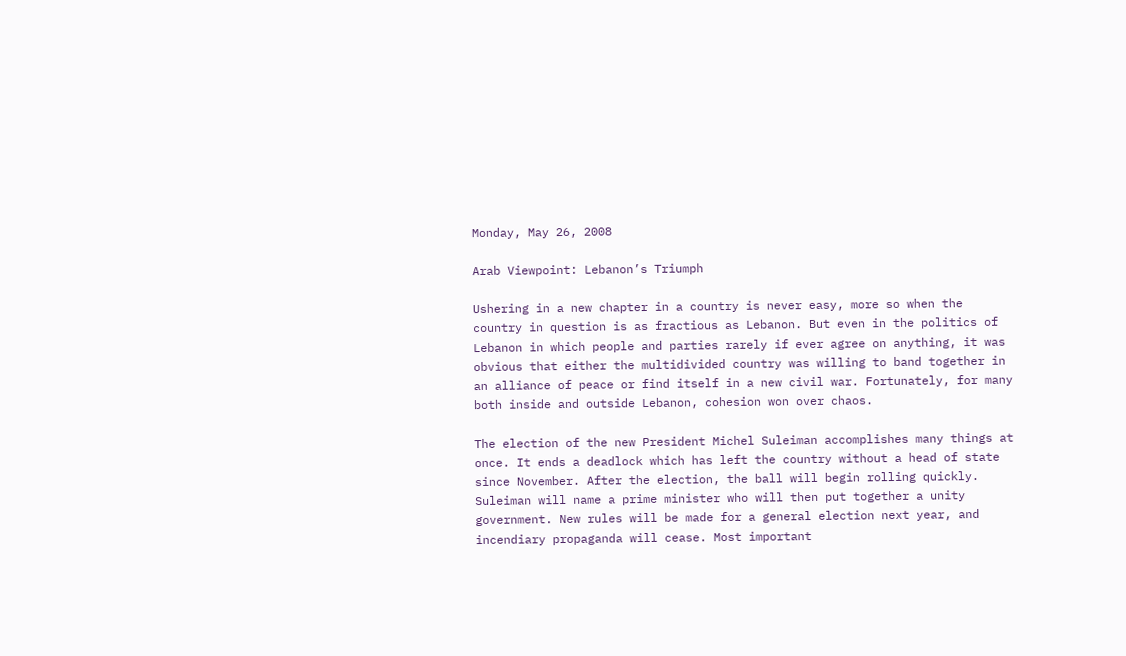Monday, May 26, 2008

Arab Viewpoint: Lebanon’s Triumph

Ushering in a new chapter in a country is never easy, more so when the country in question is as fractious as Lebanon. But even in the politics of Lebanon in which people and parties rarely if ever agree on anything, it was obvious that either the multidivided country was willing to band together in an alliance of peace or find itself in a new civil war. Fortunately, for many both inside and outside Lebanon, cohesion won over chaos.

The election of the new President Michel Suleiman accomplishes many things at once. It ends a deadlock which has left the country without a head of state since November. After the election, the ball will begin rolling quickly. Suleiman will name a prime minister who will then put together a unity government. New rules will be made for a general election next year, and incendiary propaganda will cease. Most important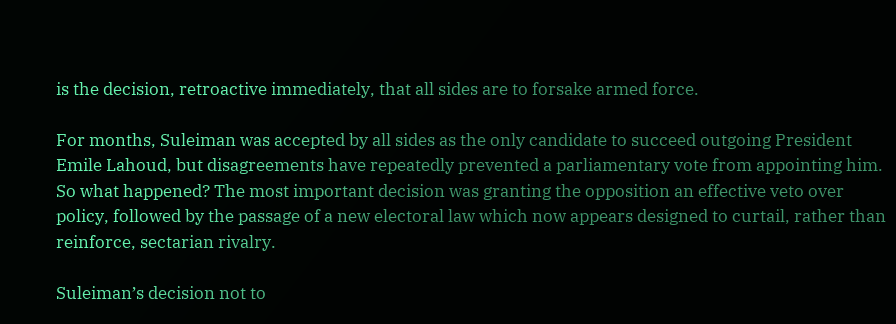is the decision, retroactive immediately, that all sides are to forsake armed force.

For months, Suleiman was accepted by all sides as the only candidate to succeed outgoing President Emile Lahoud, but disagreements have repeatedly prevented a parliamentary vote from appointing him. So what happened? The most important decision was granting the opposition an effective veto over policy, followed by the passage of a new electoral law which now appears designed to curtail, rather than reinforce, sectarian rivalry.

Suleiman’s decision not to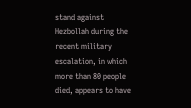stand against Hezbollah during the recent military escalation, in which more than 80 people died, appears to have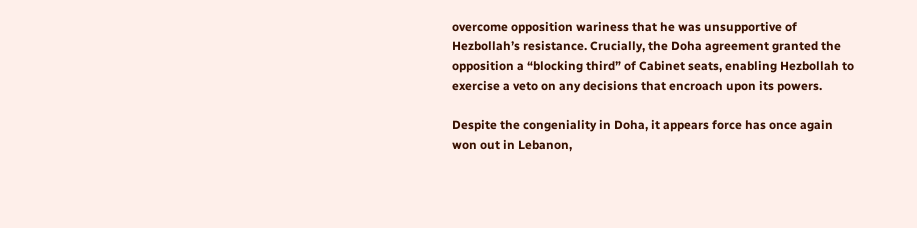overcome opposition wariness that he was unsupportive of Hezbollah’s resistance. Crucially, the Doha agreement granted the opposition a “blocking third” of Cabinet seats, enabling Hezbollah to exercise a veto on any decisions that encroach upon its powers.

Despite the congeniality in Doha, it appears force has once again won out in Lebanon,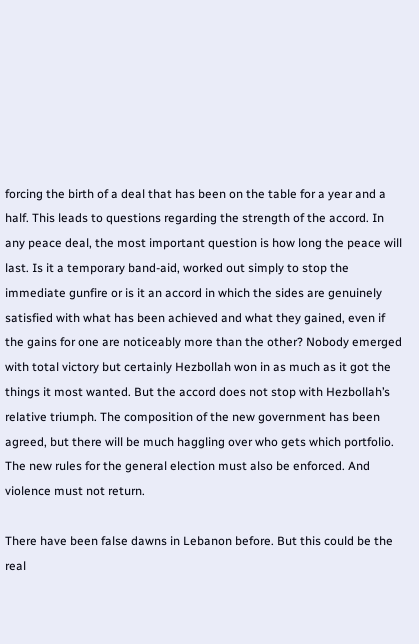forcing the birth of a deal that has been on the table for a year and a half. This leads to questions regarding the strength of the accord. In any peace deal, the most important question is how long the peace will last. Is it a temporary band-aid, worked out simply to stop the immediate gunfire or is it an accord in which the sides are genuinely satisfied with what has been achieved and what they gained, even if the gains for one are noticeably more than the other? Nobody emerged with total victory but certainly Hezbollah won in as much as it got the things it most wanted. But the accord does not stop with Hezbollah’s relative triumph. The composition of the new government has been agreed, but there will be much haggling over who gets which portfolio. The new rules for the general election must also be enforced. And violence must not return.

There have been false dawns in Lebanon before. But this could be the real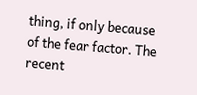thing, if only because of the fear factor. The recent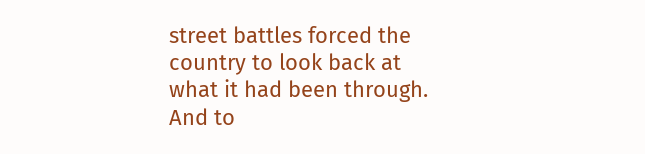street battles forced the country to look back at what it had been through. And to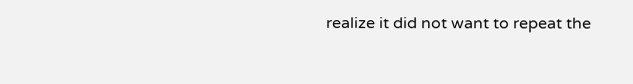realize it did not want to repeat the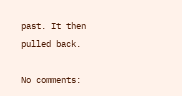past. It then pulled back.

No comments: